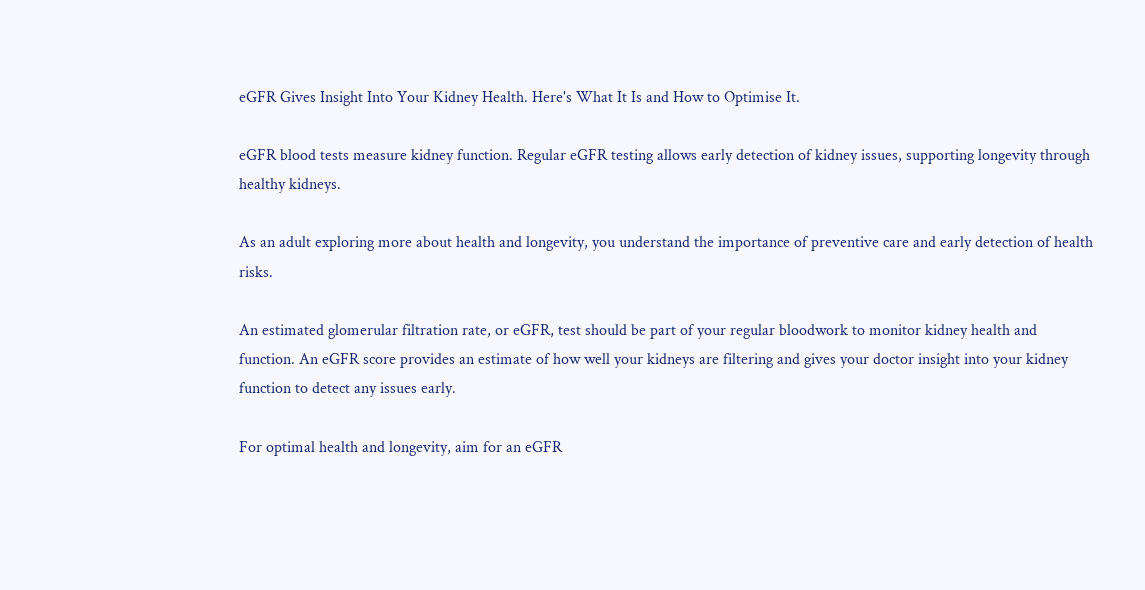eGFR Gives Insight Into Your Kidney Health. Here's What It Is and How to Optimise It.

eGFR blood tests measure kidney function. Regular eGFR testing allows early detection of kidney issues, supporting longevity through healthy kidneys.

As an adult exploring more about health and longevity, you understand the importance of preventive care and early detection of health risks.

An estimated glomerular filtration rate, or eGFR, test should be part of your regular bloodwork to monitor kidney health and function. An eGFR score provides an estimate of how well your kidneys are filtering and gives your doctor insight into your kidney function to detect any issues early.

For optimal health and longevity, aim for an eGFR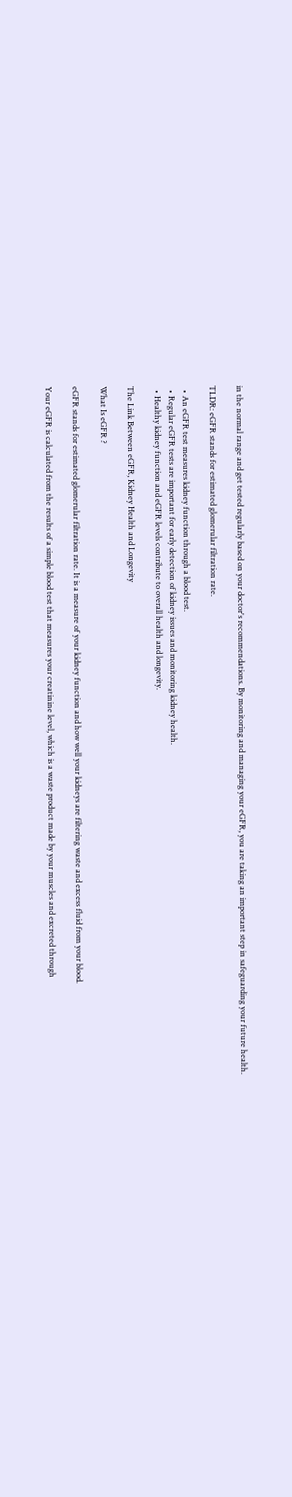in the normal range and get tested regularly based on your doctor's recommendations. By monitoring and managing your eGFR, you are taking an important step in safeguarding your future health.

TLDR: eGFR stands for estimated glomerular filtration rate.

  • An eGFR test measures kidney function through a blood test.
  • Regular eGFR tests are important for early detection of kidney issues and monitoring kidney health.
  • Healthy kidney function and eGFR levels contribute to overall health and longevity.

The Link Between eGFR, Kidney Health and Longevity

What Is eGFR ?

eGFR stands for estimated glomerular filtration rate. It is a measure of your kidney function and how well your kidneys are filtering waste and excess fluid from your blood.

Your eGFR is calculated from the results of a simple blood test that measures your creatinine level, which is a waste product made by your muscles and excreted through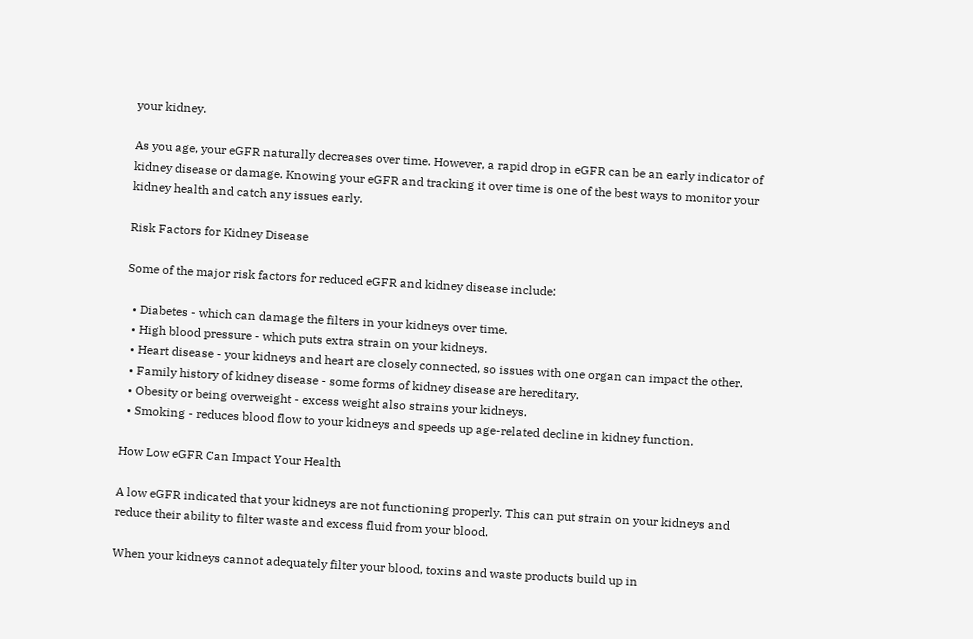your kidney.

As you age, your eGFR naturally decreases over time. However, a rapid drop in eGFR can be an early indicator of kidney disease or damage. Knowing your eGFR and tracking it over time is one of the best ways to monitor your kidney health and catch any issues early.

Risk Factors for Kidney Disease

Some of the major risk factors for reduced eGFR and kidney disease include:

  • Diabetes - which can damage the filters in your kidneys over time.
  • High blood pressure - which puts extra strain on your kidneys.
  • Heart disease - your kidneys and heart are closely connected, so issues with one organ can impact the other.
  • Family history of kidney disease - some forms of kidney disease are hereditary.
  • Obesity or being overweight - excess weight also strains your kidneys.
  • Smoking - reduces blood flow to your kidneys and speeds up age-related decline in kidney function.

How Low eGFR Can Impact Your Health

A low eGFR indicated that your kidneys are not functioning properly. This can put strain on your kidneys and reduce their ability to filter waste and excess fluid from your blood.

When your kidneys cannot adequately filter your blood, toxins and waste products build up in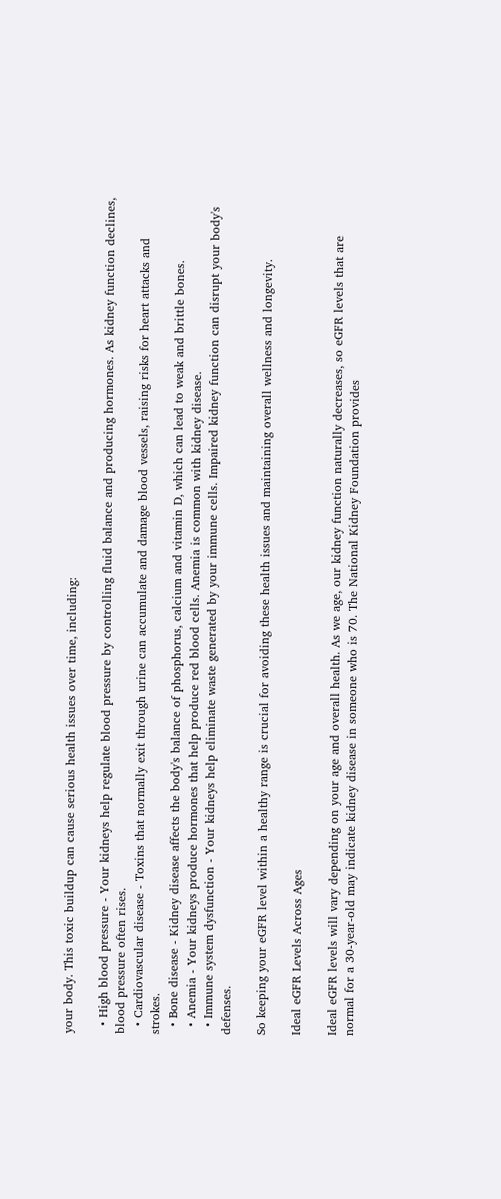your body. This toxic buildup can cause serious health issues over time, including:

  • High blood pressure - Your kidneys help regulate blood pressure by controlling fluid balance and producing hormones. As kidney function declines, blood pressure often rises.
  • Cardiovascular disease - Toxins that normally exit through urine can accumulate and damage blood vessels, raising risks for heart attacks and strokes.
  • Bone disease - Kidney disease affects the body's balance of phosphorus, calcium and vitamin D, which can lead to weak and brittle bones.
  • Anemia - Your kidneys produce hormones that help produce red blood cells. Anemia is common with kidney disease.
  • Immune system dysfunction - Your kidneys help eliminate waste generated by your immune cells. Impaired kidney function can disrupt your body's defenses.

So keeping your eGFR level within a healthy range is crucial for avoiding these health issues and maintaining overall wellness and longevity.

Ideal eGFR Levels Across Ages

Ideal eGFR levels will vary depending on your age and overall health. As we age, our kidney function naturally decreases, so eGFR levels that are normal for a 30-year-old may indicate kidney disease in someone who is 70. The National Kidney Foundation provides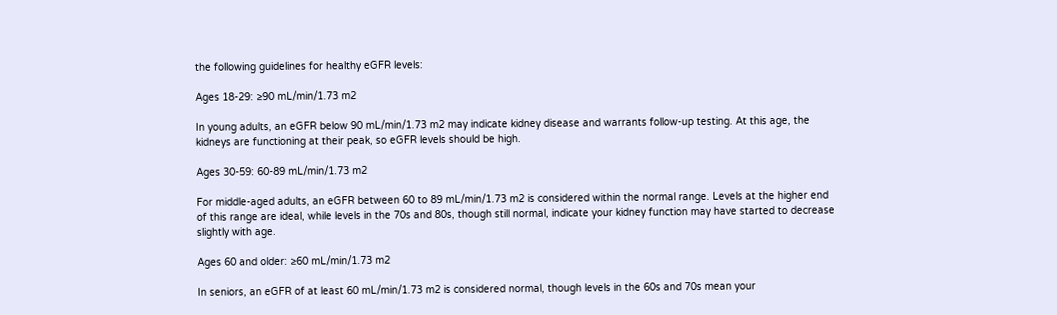the following guidelines for healthy eGFR levels:

Ages 18-29: ≥90 mL/min/1.73 m2

In young adults, an eGFR below 90 mL/min/1.73 m2 may indicate kidney disease and warrants follow-up testing. At this age, the kidneys are functioning at their peak, so eGFR levels should be high.

Ages 30-59: 60-89 mL/min/1.73 m2

For middle-aged adults, an eGFR between 60 to 89 mL/min/1.73 m2 is considered within the normal range. Levels at the higher end of this range are ideal, while levels in the 70s and 80s, though still normal, indicate your kidney function may have started to decrease slightly with age.

Ages 60 and older: ≥60 mL/min/1.73 m2

In seniors, an eGFR of at least 60 mL/min/1.73 m2 is considered normal, though levels in the 60s and 70s mean your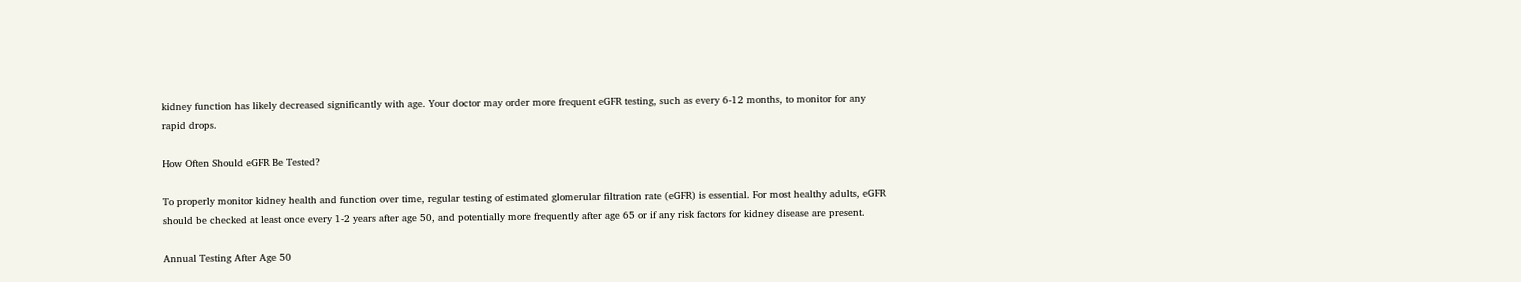kidney function has likely decreased significantly with age. Your doctor may order more frequent eGFR testing, such as every 6-12 months, to monitor for any rapid drops.

How Often Should eGFR Be Tested?

To properly monitor kidney health and function over time, regular testing of estimated glomerular filtration rate (eGFR) is essential. For most healthy adults, eGFR should be checked at least once every 1-2 years after age 50, and potentially more frequently after age 65 or if any risk factors for kidney disease are present.

Annual Testing After Age 50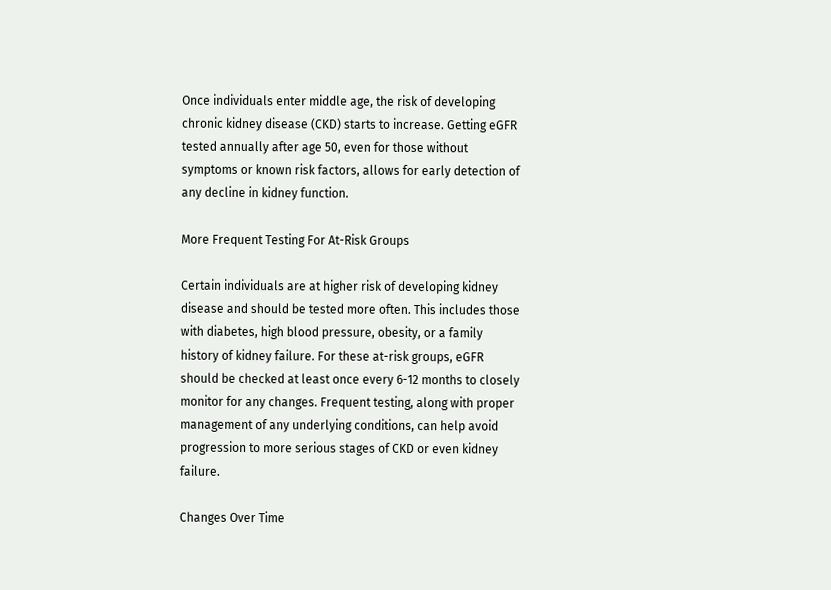Once individuals enter middle age, the risk of developing chronic kidney disease (CKD) starts to increase. Getting eGFR tested annually after age 50, even for those without symptoms or known risk factors, allows for early detection of any decline in kidney function.

More Frequent Testing For At-Risk Groups

Certain individuals are at higher risk of developing kidney disease and should be tested more often. This includes those with diabetes, high blood pressure, obesity, or a family history of kidney failure. For these at-risk groups, eGFR should be checked at least once every 6-12 months to closely monitor for any changes. Frequent testing, along with proper management of any underlying conditions, can help avoid progression to more serious stages of CKD or even kidney failure.

Changes Over Time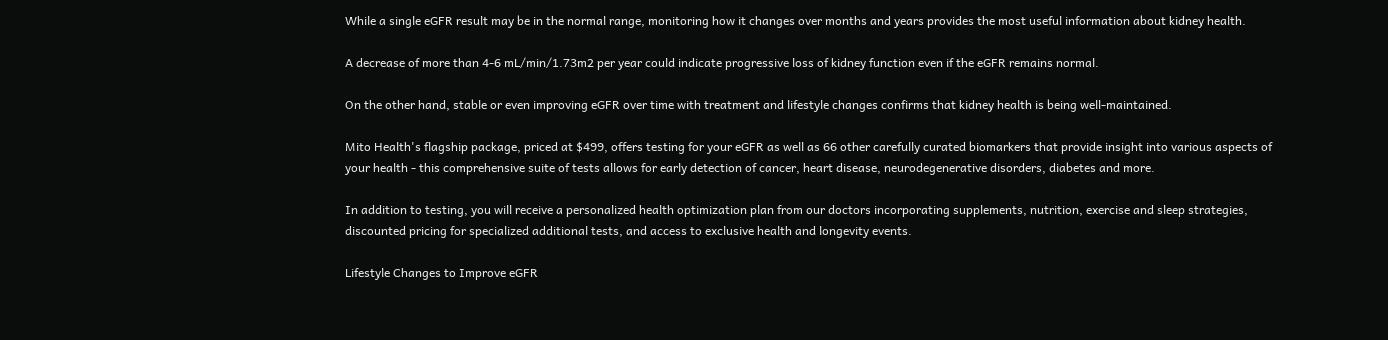While a single eGFR result may be in the normal range, monitoring how it changes over months and years provides the most useful information about kidney health.

A decrease of more than 4-6 mL/min/1.73m2 per year could indicate progressive loss of kidney function even if the eGFR remains normal.

On the other hand, stable or even improving eGFR over time with treatment and lifestyle changes confirms that kidney health is being well-maintained.

Mito Health's flagship package, priced at $499, offers testing for your eGFR as well as 66 other carefully curated biomarkers that provide insight into various aspects of your health - this comprehensive suite of tests allows for early detection of cancer, heart disease, neurodegenerative disorders, diabetes and more.

In addition to testing, you will receive a personalized health optimization plan from our doctors incorporating supplements, nutrition, exercise and sleep strategies, discounted pricing for specialized additional tests, and access to exclusive health and longevity events.

Lifestyle Changes to Improve eGFR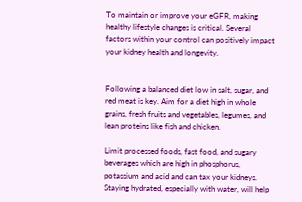To maintain or improve your eGFR, making healthy lifestyle changes is critical. Several factors within your control can positively impact your kidney health and longevity.


Following a balanced diet low in salt, sugar, and red meat is key. Aim for a diet high in whole grains, fresh fruits and vegetables, legumes, and lean proteins like fish and chicken.

Limit processed foods, fast food, and sugary beverages which are high in phosphorus, potassium and acid and can tax your kidneys. Staying hydrated, especially with water, will help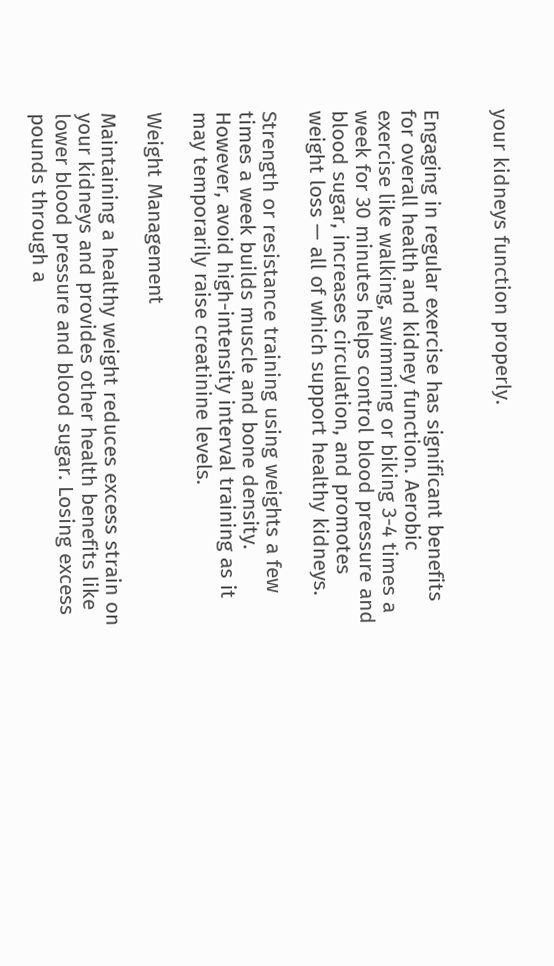your kidneys function properly.


Engaging in regular exercise has significant benefits for overall health and kidney function. Aerobic exercise like walking, swimming or biking 3-4 times a week for 30 minutes helps control blood pressure and blood sugar, increases circulation, and promotes weight loss — all of which support healthy kidneys.

Strength or resistance training using weights a few times a week builds muscle and bone density. However, avoid high-intensity interval training as it may temporarily raise creatinine levels.

Weight Management

Maintaining a healthy weight reduces excess strain on your kidneys and provides other health benefits like lower blood pressure and blood sugar. Losing excess pounds through a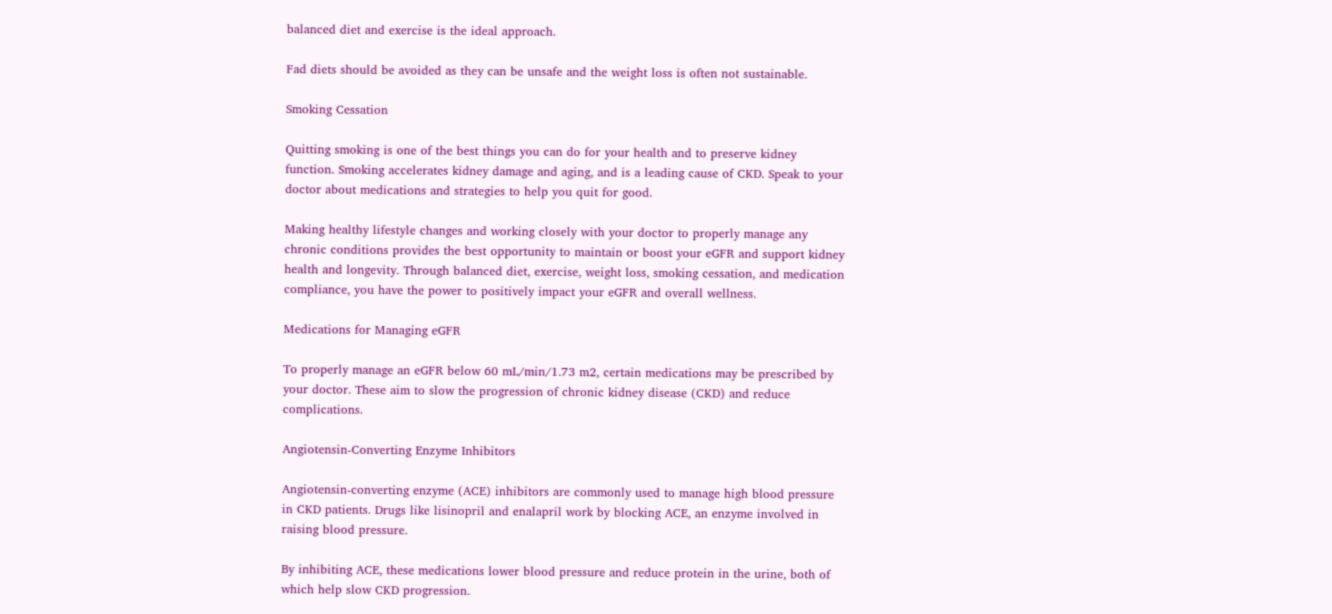balanced diet and exercise is the ideal approach.

Fad diets should be avoided as they can be unsafe and the weight loss is often not sustainable.

Smoking Cessation

Quitting smoking is one of the best things you can do for your health and to preserve kidney function. Smoking accelerates kidney damage and aging, and is a leading cause of CKD. Speak to your doctor about medications and strategies to help you quit for good.

Making healthy lifestyle changes and working closely with your doctor to properly manage any chronic conditions provides the best opportunity to maintain or boost your eGFR and support kidney health and longevity. Through balanced diet, exercise, weight loss, smoking cessation, and medication compliance, you have the power to positively impact your eGFR and overall wellness.

Medications for Managing eGFR

To properly manage an eGFR below 60 mL/min/1.73 m2, certain medications may be prescribed by your doctor. These aim to slow the progression of chronic kidney disease (CKD) and reduce complications.

Angiotensin-Converting Enzyme Inhibitors

Angiotensin-converting enzyme (ACE) inhibitors are commonly used to manage high blood pressure in CKD patients. Drugs like lisinopril and enalapril work by blocking ACE, an enzyme involved in raising blood pressure.

By inhibiting ACE, these medications lower blood pressure and reduce protein in the urine, both of which help slow CKD progression.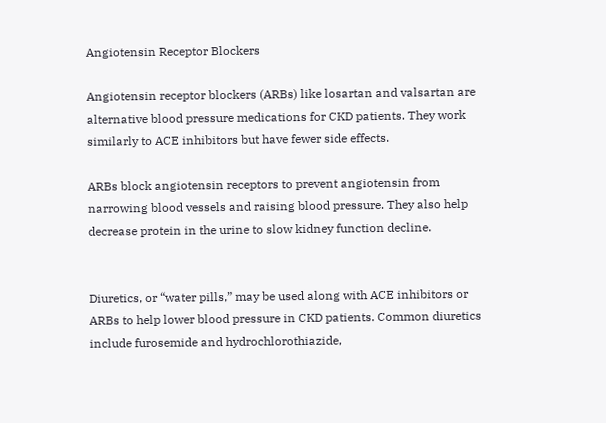Angiotensin Receptor Blockers

Angiotensin receptor blockers (ARBs) like losartan and valsartan are alternative blood pressure medications for CKD patients. They work similarly to ACE inhibitors but have fewer side effects.

ARBs block angiotensin receptors to prevent angiotensin from narrowing blood vessels and raising blood pressure. They also help decrease protein in the urine to slow kidney function decline.


Diuretics, or “water pills,” may be used along with ACE inhibitors or ARBs to help lower blood pressure in CKD patients. Common diuretics include furosemide and hydrochlorothiazide,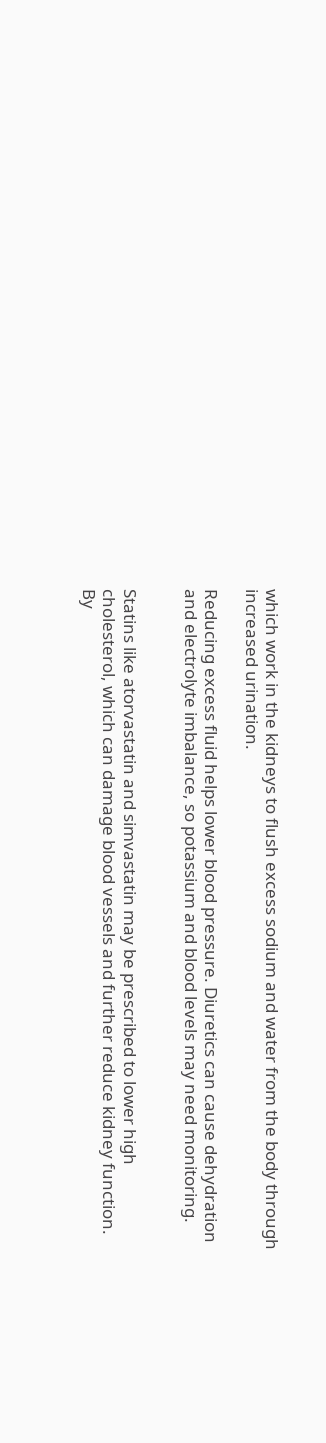which work in the kidneys to flush excess sodium and water from the body through increased urination.

Reducing excess fluid helps lower blood pressure. Diuretics can cause dehydration and electrolyte imbalance, so potassium and blood levels may need monitoring.


Statins like atorvastatin and simvastatin may be prescribed to lower high cholesterol, which can damage blood vessels and further reduce kidney function. By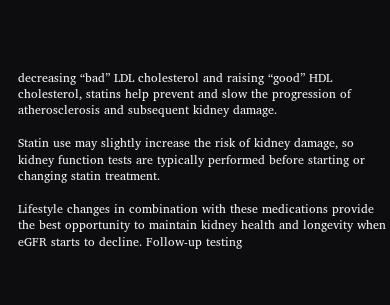decreasing “bad” LDL cholesterol and raising “good” HDL cholesterol, statins help prevent and slow the progression of atherosclerosis and subsequent kidney damage.

Statin use may slightly increase the risk of kidney damage, so kidney function tests are typically performed before starting or changing statin treatment.

Lifestyle changes in combination with these medications provide the best opportunity to maintain kidney health and longevity when eGFR starts to decline. Follow-up testing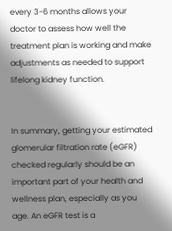every 3-6 months allows your doctor to assess how well the treatment plan is working and make adjustments as needed to support lifelong kidney function.


In summary, getting your estimated glomerular filtration rate (eGFR) checked regularly should be an important part of your health and wellness plan, especially as you age. An eGFR test is a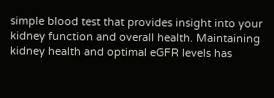simple blood test that provides insight into your kidney function and overall health. Maintaining kidney health and optimal eGFR levels has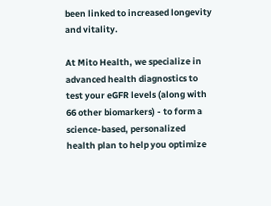been linked to increased longevity and vitality.

At Mito Health, we specialize in advanced health diagnostics to test your eGFR levels (along with 66 other biomarkers) - to form a science-based, personalized health plan to help you optimize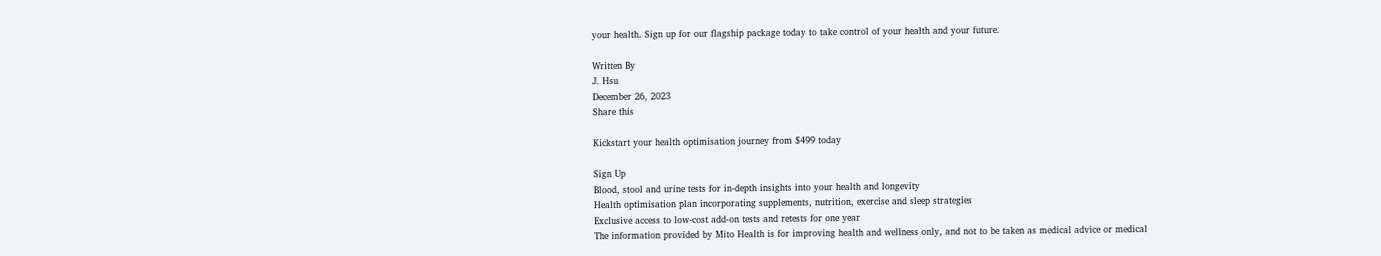your health. Sign up for our flagship package today to take control of your health and your future.

Written By
J. Hsu
December 26, 2023
Share this

Kickstart your health optimisation journey from $499 today

Sign Up
Blood, stool and urine tests for in-depth insights into your health and longevity
Health optimisation plan incorporating supplements, nutrition, exercise and sleep strategies
Exclusive access to low-cost add-on tests and retests for one year
The information provided by Mito Health is for improving health and wellness only, and not to be taken as medical advice or medical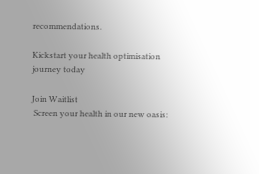recommendations.

Kickstart your health optimisation journey today

Join Waitlist
 Screen your health in our new oasis: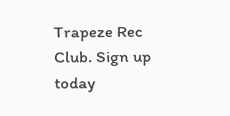Trapeze Rec Club. Sign up today